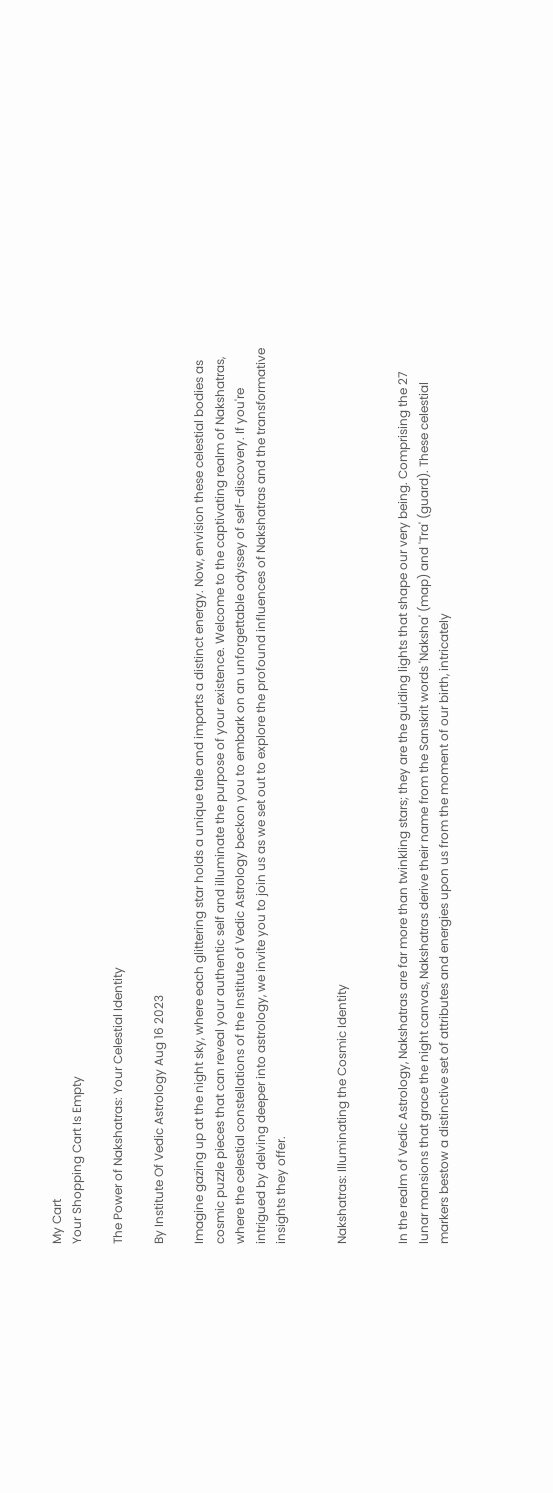My Cart
Your Shopping Cart Is Empty

The Power of Nakshatras: Your Celestial Identity

By Institute Of Vedic Astrology Aug 16 2023

Imagine gazing up at the night sky, where each glittering star holds a unique tale and imparts a distinct energy. Now, envision these celestial bodies as cosmic puzzle pieces that can reveal your authentic self and illuminate the purpose of your existence. Welcome to the captivating realm of Nakshatras, where the celestial constellations of the Institute of Vedic Astrology beckon you to embark on an unforgettable odyssey of self-discovery. If you're intrigued by delving deeper into astrology, we invite you to join us as we set out to explore the profound influences of Nakshatras and the transformative insights they offer.


Nakshatras: Illuminating the Cosmic Identity


In the realm of Vedic Astrology, Nakshatras are far more than twinkling stars; they are the guiding lights that shape our very being. Comprising the 27 lunar mansions that grace the night canvas, Nakshatras derive their name from the Sanskrit words 'Naksha' (map) and 'Tra' (guard). These celestial markers bestow a distinctive set of attributes and energies upon us from the moment of our birth, intricately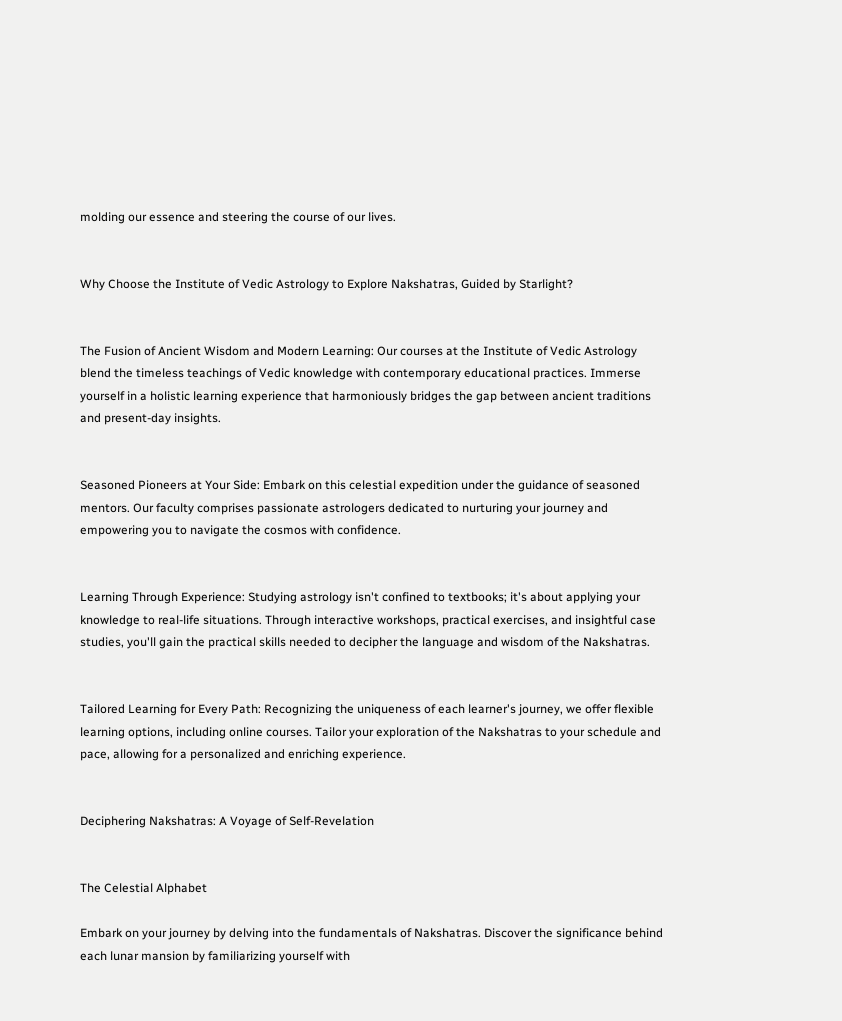molding our essence and steering the course of our lives.


Why Choose the Institute of Vedic Astrology to Explore Nakshatras, Guided by Starlight?


The Fusion of Ancient Wisdom and Modern Learning: Our courses at the Institute of Vedic Astrology blend the timeless teachings of Vedic knowledge with contemporary educational practices. Immerse yourself in a holistic learning experience that harmoniously bridges the gap between ancient traditions and present-day insights.


Seasoned Pioneers at Your Side: Embark on this celestial expedition under the guidance of seasoned mentors. Our faculty comprises passionate astrologers dedicated to nurturing your journey and empowering you to navigate the cosmos with confidence.


Learning Through Experience: Studying astrology isn't confined to textbooks; it's about applying your knowledge to real-life situations. Through interactive workshops, practical exercises, and insightful case studies, you'll gain the practical skills needed to decipher the language and wisdom of the Nakshatras.


Tailored Learning for Every Path: Recognizing the uniqueness of each learner's journey, we offer flexible learning options, including online courses. Tailor your exploration of the Nakshatras to your schedule and pace, allowing for a personalized and enriching experience.


Deciphering Nakshatras: A Voyage of Self-Revelation


The Celestial Alphabet

Embark on your journey by delving into the fundamentals of Nakshatras. Discover the significance behind each lunar mansion by familiarizing yourself with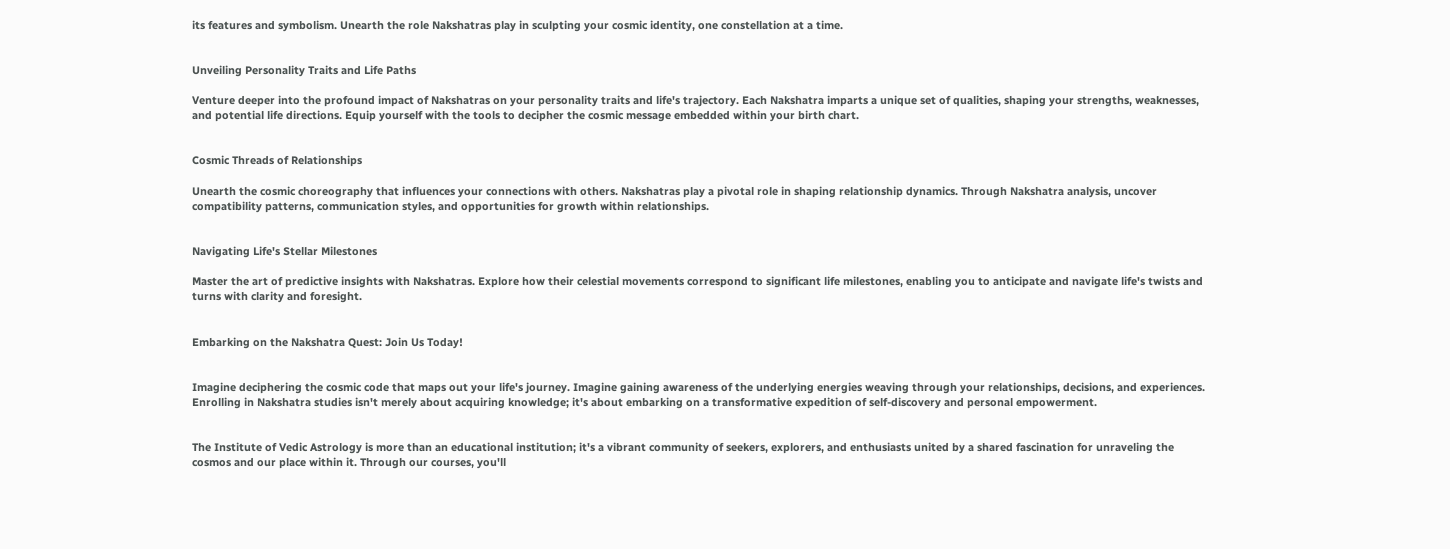its features and symbolism. Unearth the role Nakshatras play in sculpting your cosmic identity, one constellation at a time.


Unveiling Personality Traits and Life Paths

Venture deeper into the profound impact of Nakshatras on your personality traits and life's trajectory. Each Nakshatra imparts a unique set of qualities, shaping your strengths, weaknesses, and potential life directions. Equip yourself with the tools to decipher the cosmic message embedded within your birth chart.


Cosmic Threads of Relationships

Unearth the cosmic choreography that influences your connections with others. Nakshatras play a pivotal role in shaping relationship dynamics. Through Nakshatra analysis, uncover compatibility patterns, communication styles, and opportunities for growth within relationships.


Navigating Life's Stellar Milestones

Master the art of predictive insights with Nakshatras. Explore how their celestial movements correspond to significant life milestones, enabling you to anticipate and navigate life's twists and turns with clarity and foresight.


Embarking on the Nakshatra Quest: Join Us Today!


Imagine deciphering the cosmic code that maps out your life's journey. Imagine gaining awareness of the underlying energies weaving through your relationships, decisions, and experiences. Enrolling in Nakshatra studies isn't merely about acquiring knowledge; it's about embarking on a transformative expedition of self-discovery and personal empowerment.


The Institute of Vedic Astrology is more than an educational institution; it's a vibrant community of seekers, explorers, and enthusiasts united by a shared fascination for unraveling the cosmos and our place within it. Through our courses, you'll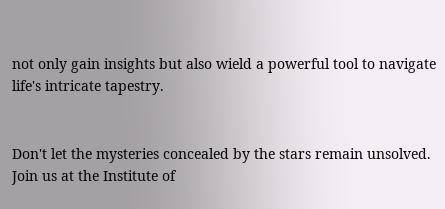not only gain insights but also wield a powerful tool to navigate life's intricate tapestry.


Don't let the mysteries concealed by the stars remain unsolved. Join us at the Institute of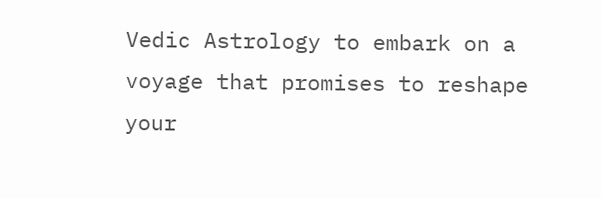Vedic Astrology to embark on a voyage that promises to reshape your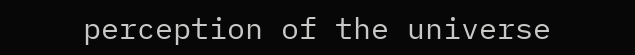perception of the universe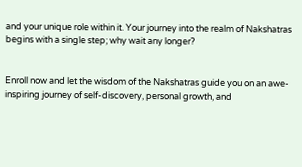and your unique role within it. Your journey into the realm of Nakshatras begins with a single step; why wait any longer?


Enroll now and let the wisdom of the Nakshatras guide you on an awe-inspiring journey of self-discovery, personal growth, and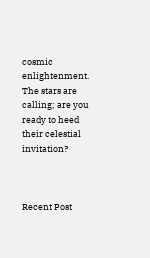cosmic enlightenment. The stars are calling; are you ready to heed their celestial invitation?



Recent Post